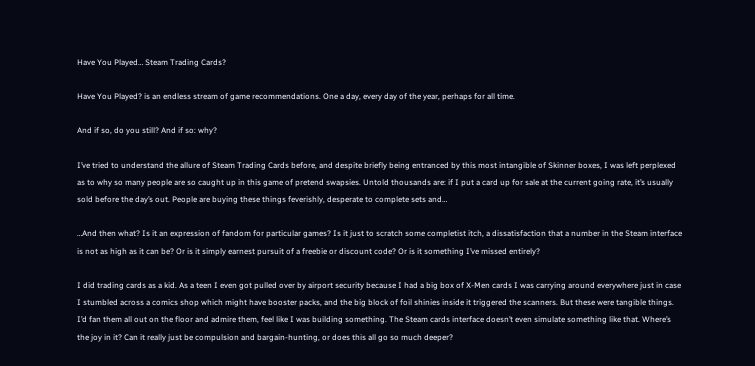Have You Played… Steam Trading Cards?

Have You Played? is an endless stream of game recommendations. One a day, every day of the year, perhaps for all time.

And if so, do you still? And if so: why?

I’ve tried to understand the allure of Steam Trading Cards before, and despite briefly being entranced by this most intangible of Skinner boxes, I was left perplexed as to why so many people are so caught up in this game of pretend swapsies. Untold thousands are: if I put a card up for sale at the current going rate, it’s usually sold before the day’s out. People are buying these things feverishly, desperate to complete sets and…

…And then what? Is it an expression of fandom for particular games? Is it just to scratch some completist itch, a dissatisfaction that a number in the Steam interface is not as high as it can be? Or is it simply earnest pursuit of a freebie or discount code? Or is it something I’ve missed entirely?

I did trading cards as a kid. As a teen I even got pulled over by airport security because I had a big box of X-Men cards I was carrying around everywhere just in case I stumbled across a comics shop which might have booster packs, and the big block of foil shinies inside it triggered the scanners. But these were tangible things. I’d fan them all out on the floor and admire them, feel like I was building something. The Steam cards interface doesn’t even simulate something like that. Where’s the joy in it? Can it really just be compulsion and bargain-hunting, or does this all go so much deeper?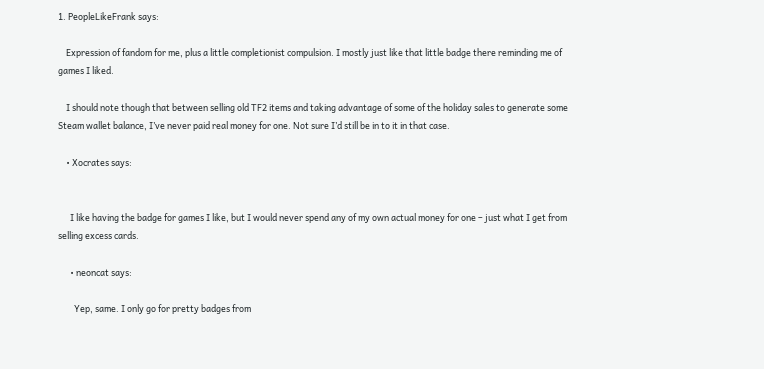1. PeopleLikeFrank says:

    Expression of fandom for me, plus a little completionist compulsion. I mostly just like that little badge there reminding me of games I liked.

    I should note though that between selling old TF2 items and taking advantage of some of the holiday sales to generate some Steam wallet balance, I’ve never paid real money for one. Not sure I’d still be in to it in that case.

    • Xocrates says:


      I like having the badge for games I like, but I would never spend any of my own actual money for one – just what I get from selling excess cards.

      • neoncat says:

        Yep, same. I only go for pretty badges from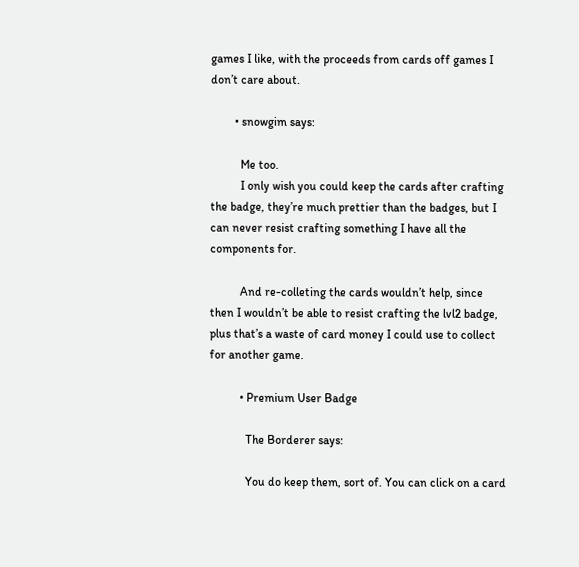games I like, with the proceeds from cards off games I don’t care about.

        • snowgim says:

          Me too.
          I only wish you could keep the cards after crafting the badge, they’re much prettier than the badges, but I can never resist crafting something I have all the components for.

          And re-colleting the cards wouldn’t help, since then I wouldn’t be able to resist crafting the lvl2 badge, plus that’s a waste of card money I could use to collect for another game.

          • Premium User Badge

            The Borderer says:

            You do keep them, sort of. You can click on a card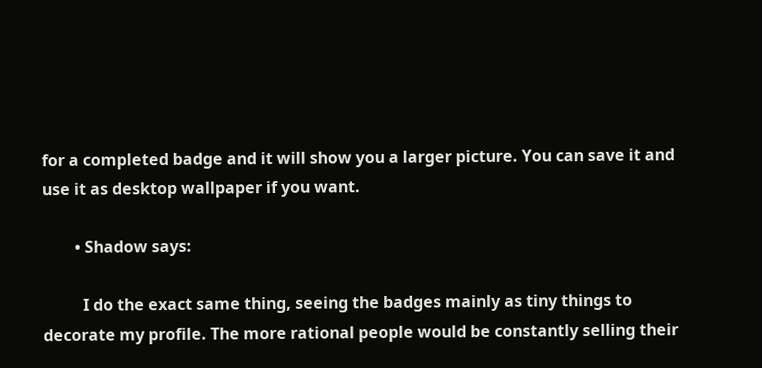for a completed badge and it will show you a larger picture. You can save it and use it as desktop wallpaper if you want.

        • Shadow says:

          I do the exact same thing, seeing the badges mainly as tiny things to decorate my profile. The more rational people would be constantly selling their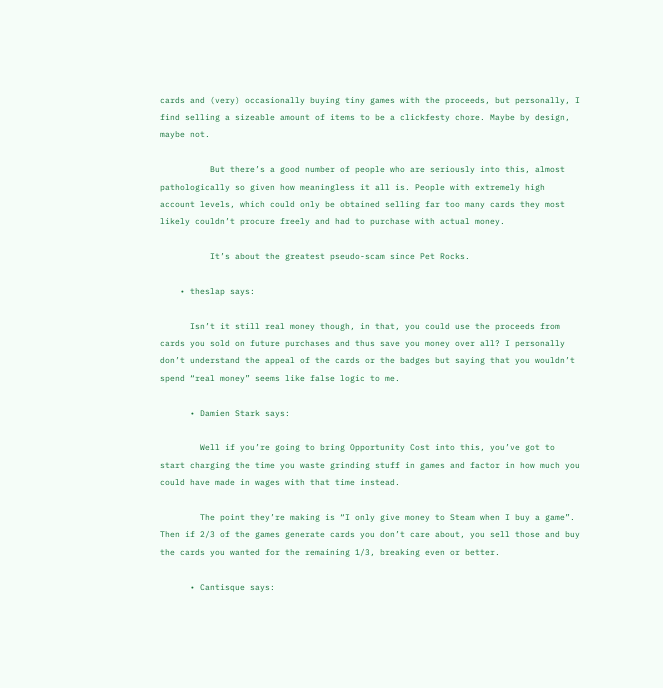cards and (very) occasionally buying tiny games with the proceeds, but personally, I find selling a sizeable amount of items to be a clickfesty chore. Maybe by design, maybe not.

          But there’s a good number of people who are seriously into this, almost pathologically so given how meaningless it all is. People with extremely high account levels, which could only be obtained selling far too many cards they most likely couldn’t procure freely and had to purchase with actual money.

          It’s about the greatest pseudo-scam since Pet Rocks.

    • theslap says:

      Isn’t it still real money though, in that, you could use the proceeds from cards you sold on future purchases and thus save you money over all? I personally don’t understand the appeal of the cards or the badges but saying that you wouldn’t spend “real money” seems like false logic to me.

      • Damien Stark says:

        Well if you’re going to bring Opportunity Cost into this, you’ve got to start charging the time you waste grinding stuff in games and factor in how much you could have made in wages with that time instead.

        The point they’re making is “I only give money to Steam when I buy a game”. Then if 2/3 of the games generate cards you don’t care about, you sell those and buy the cards you wanted for the remaining 1/3, breaking even or better.

      • Cantisque says: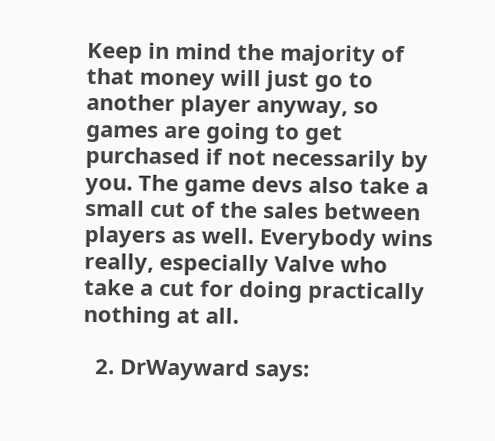Keep in mind the majority of that money will just go to another player anyway, so games are going to get purchased if not necessarily by you. The game devs also take a small cut of the sales between players as well. Everybody wins really, especially Valve who take a cut for doing practically nothing at all.

  2. DrWayward says: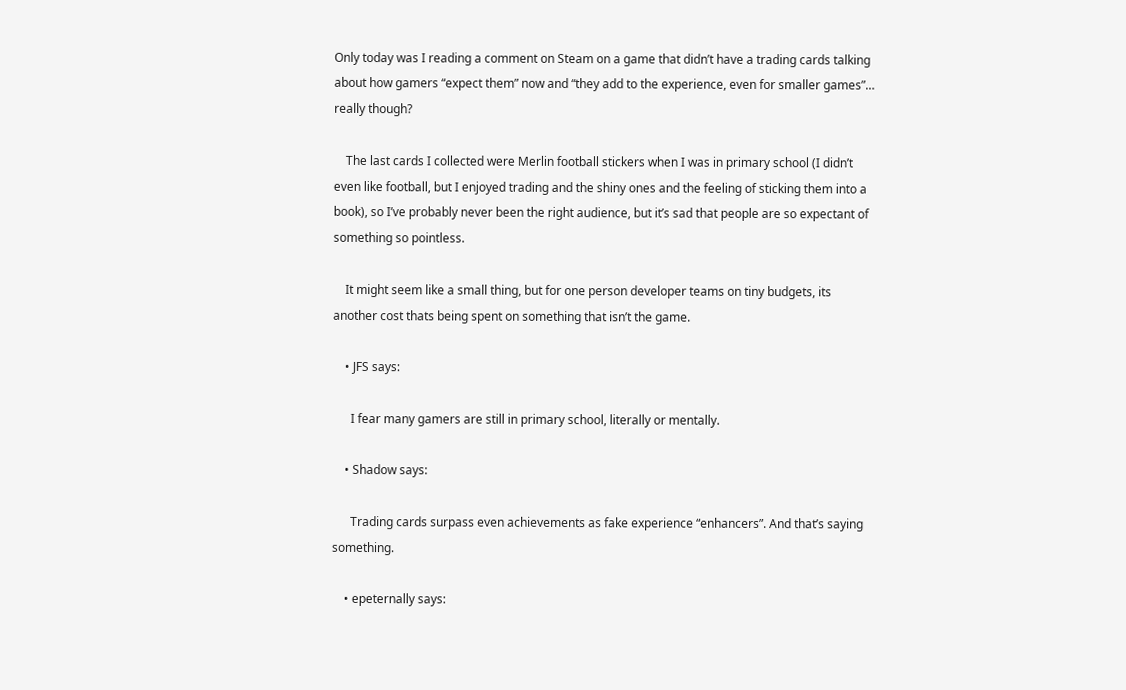Only today was I reading a comment on Steam on a game that didn’t have a trading cards talking about how gamers “expect them” now and “they add to the experience, even for smaller games”… really though?

    The last cards I collected were Merlin football stickers when I was in primary school (I didn’t even like football, but I enjoyed trading and the shiny ones and the feeling of sticking them into a book), so I’ve probably never been the right audience, but it’s sad that people are so expectant of something so pointless.

    It might seem like a small thing, but for one person developer teams on tiny budgets, its another cost thats being spent on something that isn’t the game.

    • JFS says:

      I fear many gamers are still in primary school, literally or mentally.

    • Shadow says:

      Trading cards surpass even achievements as fake experience “enhancers”. And that’s saying something.

    • epeternally says: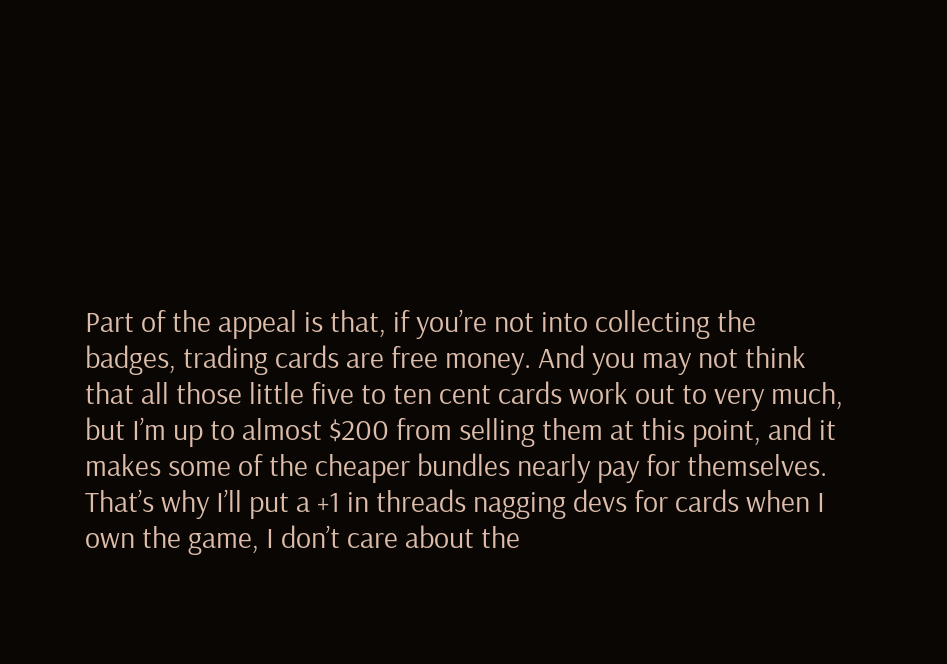Part of the appeal is that, if you’re not into collecting the badges, trading cards are free money. And you may not think that all those little five to ten cent cards work out to very much, but I’m up to almost $200 from selling them at this point, and it makes some of the cheaper bundles nearly pay for themselves. That’s why I’ll put a +1 in threads nagging devs for cards when I own the game, I don’t care about the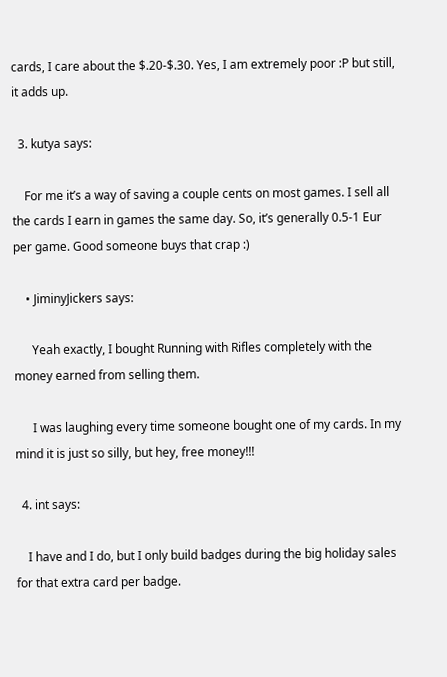cards, I care about the $.20-$.30. Yes, I am extremely poor :P but still, it adds up.

  3. kutya says:

    For me it’s a way of saving a couple cents on most games. I sell all the cards I earn in games the same day. So, it’s generally 0.5-1 Eur per game. Good someone buys that crap :)

    • JiminyJickers says:

      Yeah exactly, I bought Running with Rifles completely with the money earned from selling them.

      I was laughing every time someone bought one of my cards. In my mind it is just so silly, but hey, free money!!!

  4. int says:

    I have and I do, but I only build badges during the big holiday sales for that extra card per badge.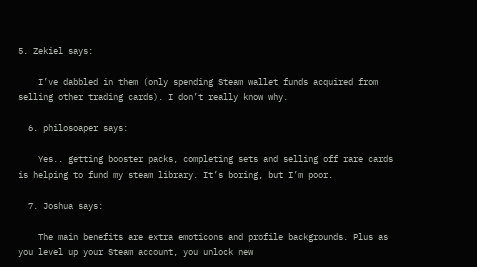5. Zekiel says:

    I’ve dabbled in them (only spending Steam wallet funds acquired from selling other trading cards). I don’t really know why.

  6. philosoaper says:

    Yes.. getting booster packs, completing sets and selling off rare cards is helping to fund my steam library. It’s boring, but I’m poor.

  7. Joshua says:

    The main benefits are extra emoticons and profile backgrounds. Plus as you level up your Steam account, you unlock new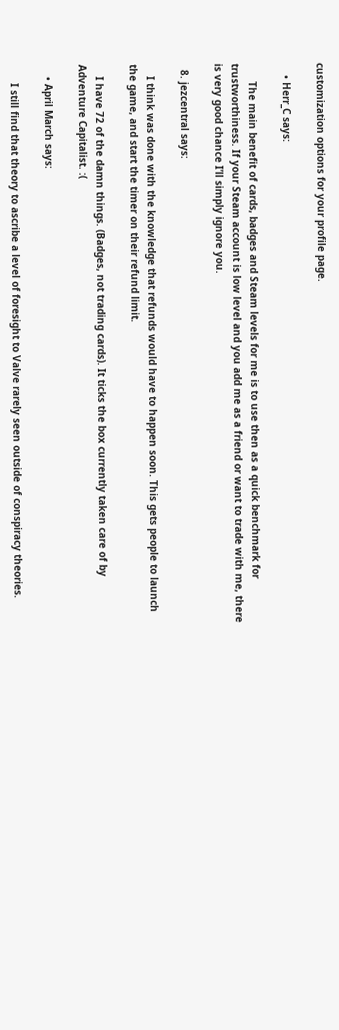customization options for your profile page.

    • Herr_C says:

      The main benefit of cards, badges and Steam levels for me is to use then as a quick benchmark for trustworthiness. If your Steam account is low level and you add me as a friend or want to trade with me, there is very good chance I’ll simply ignore you.

  8. jezcentral says:

    I think was done with the knowledge that refunds would have to happen soon. This gets people to launch the game, and start the timer on their refund limit.

    I have 72 of the damn things. (Badges, not trading cards). It ticks the box currently taken care of by Adventure Capitalist. :(

    • April March says:

      I still find that theory to ascribe a level of foresight to Valve rarely seen outside of conspiracy theories.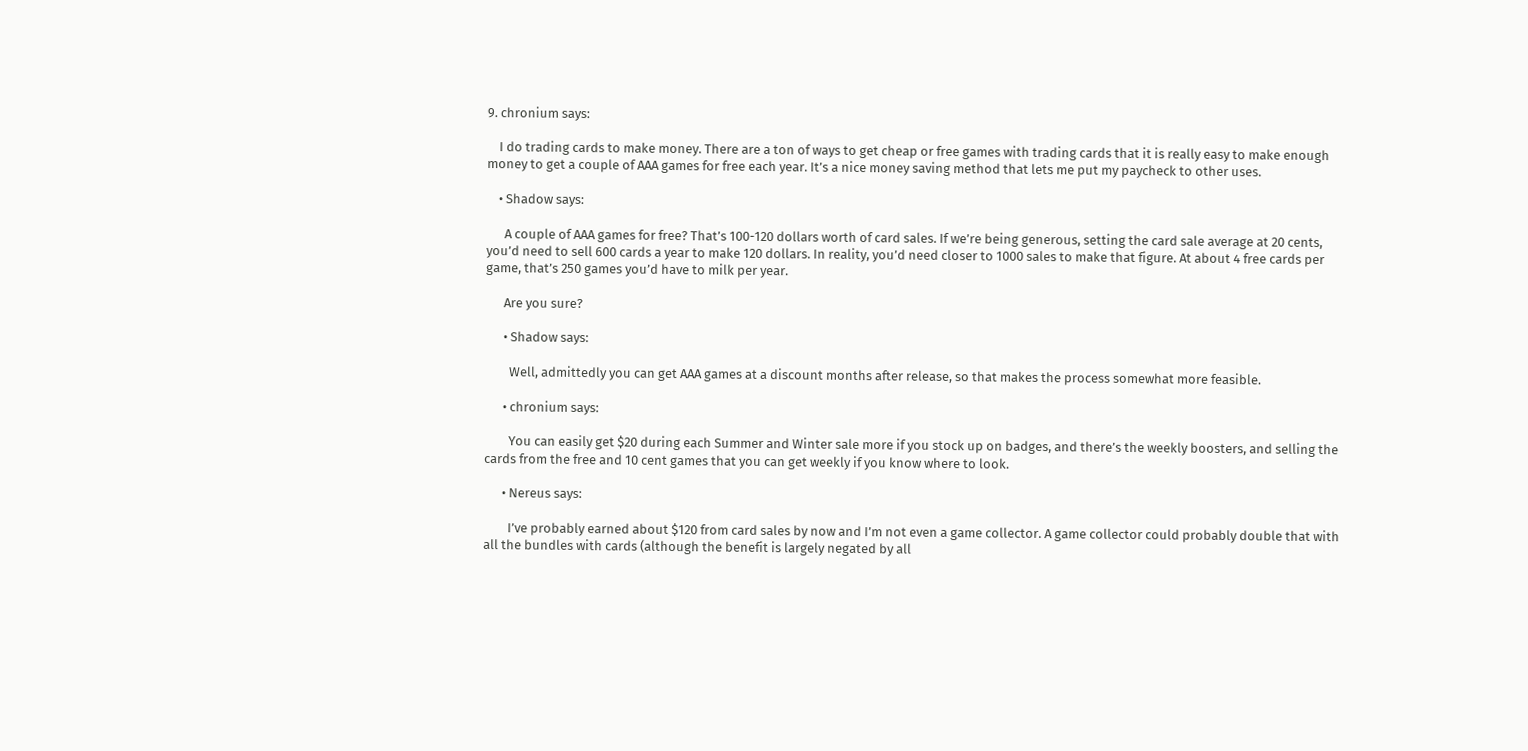9. chronium says:

    I do trading cards to make money. There are a ton of ways to get cheap or free games with trading cards that it is really easy to make enough money to get a couple of AAA games for free each year. It’s a nice money saving method that lets me put my paycheck to other uses.

    • Shadow says:

      A couple of AAA games for free? That’s 100-120 dollars worth of card sales. If we’re being generous, setting the card sale average at 20 cents, you’d need to sell 600 cards a year to make 120 dollars. In reality, you’d need closer to 1000 sales to make that figure. At about 4 free cards per game, that’s 250 games you’d have to milk per year.

      Are you sure?

      • Shadow says:

        Well, admittedly you can get AAA games at a discount months after release, so that makes the process somewhat more feasible.

      • chronium says:

        You can easily get $20 during each Summer and Winter sale more if you stock up on badges, and there’s the weekly boosters, and selling the cards from the free and 10 cent games that you can get weekly if you know where to look.

      • Nereus says:

        I’ve probably earned about $120 from card sales by now and I’m not even a game collector. A game collector could probably double that with all the bundles with cards (although the benefit is largely negated by all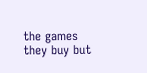the games they buy but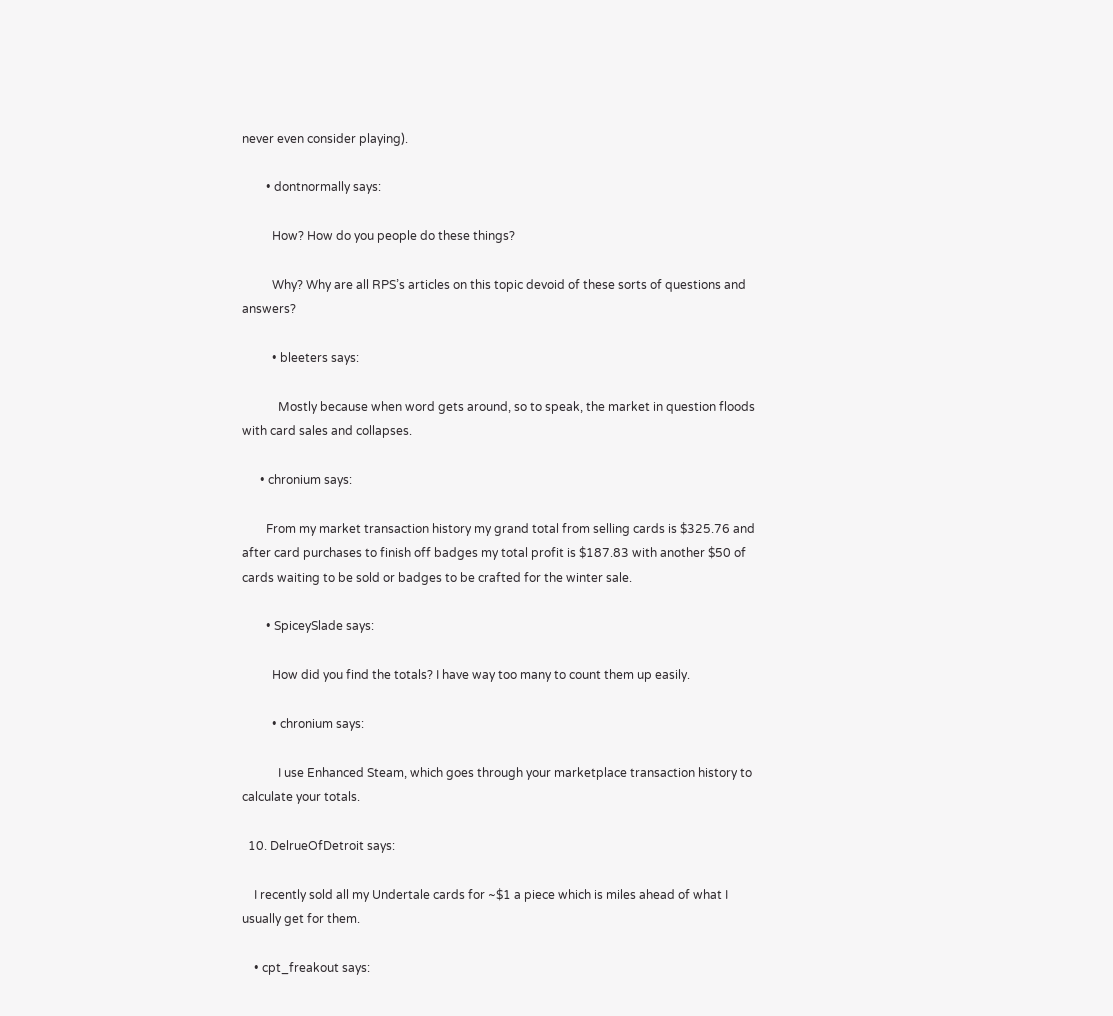never even consider playing).

        • dontnormally says:

          How? How do you people do these things?

          Why? Why are all RPS’s articles on this topic devoid of these sorts of questions and answers?

          • bleeters says:

            Mostly because when word gets around, so to speak, the market in question floods with card sales and collapses.

      • chronium says:

        From my market transaction history my grand total from selling cards is $325.76 and after card purchases to finish off badges my total profit is $187.83 with another $50 of cards waiting to be sold or badges to be crafted for the winter sale.

        • SpiceySlade says:

          How did you find the totals? I have way too many to count them up easily.

          • chronium says:

            I use Enhanced Steam, which goes through your marketplace transaction history to calculate your totals.

  10. DelrueOfDetroit says:

    I recently sold all my Undertale cards for ~$1 a piece which is miles ahead of what I usually get for them.

    • cpt_freakout says: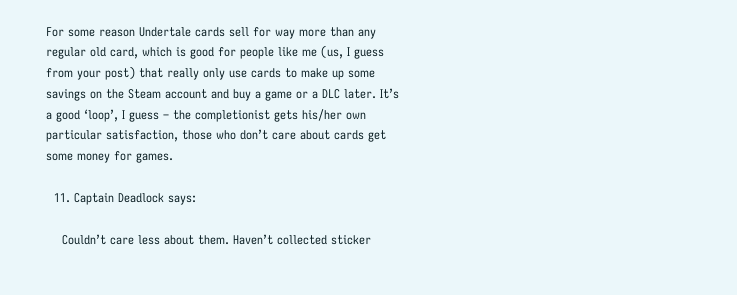For some reason Undertale cards sell for way more than any regular old card, which is good for people like me (us, I guess from your post) that really only use cards to make up some savings on the Steam account and buy a game or a DLC later. It’s a good ‘loop’, I guess – the completionist gets his/her own particular satisfaction, those who don’t care about cards get some money for games.

  11. Captain Deadlock says:

    Couldn’t care less about them. Haven’t collected sticker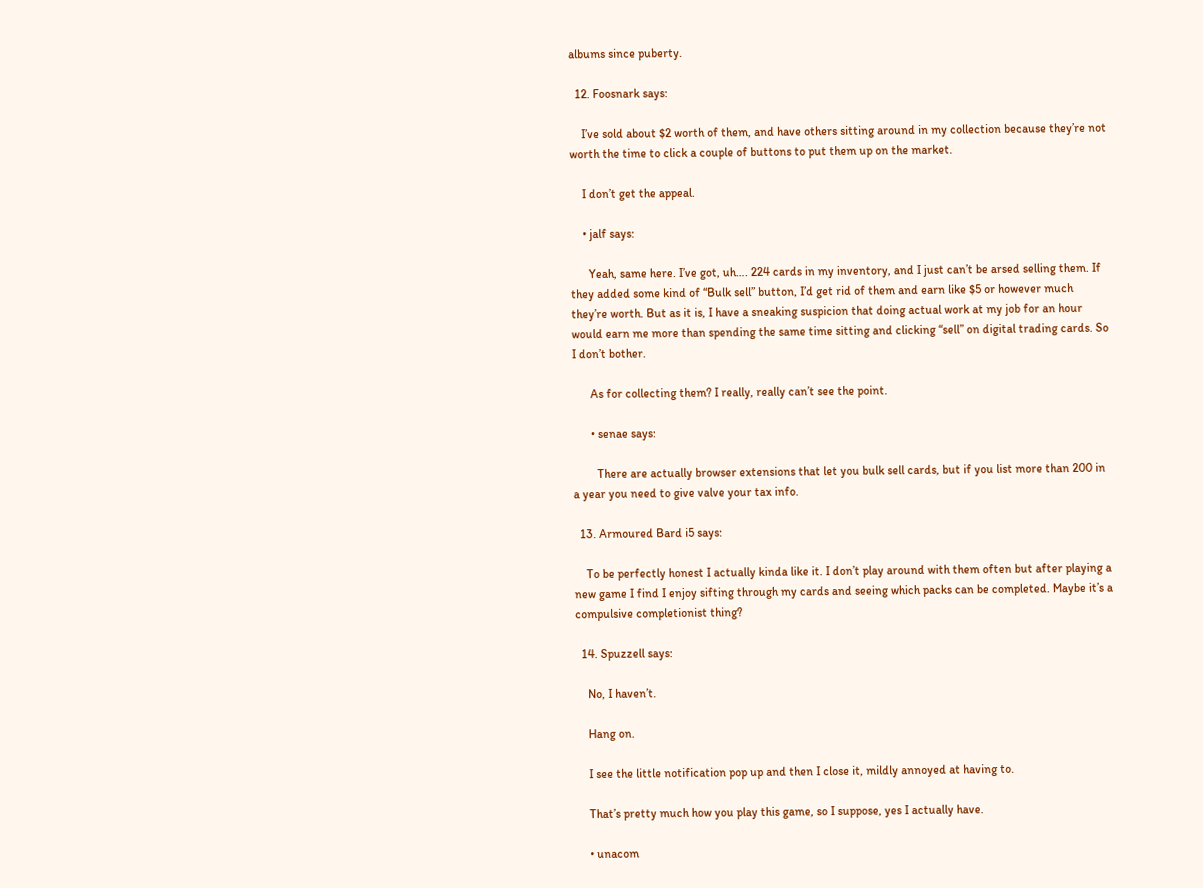albums since puberty.

  12. Foosnark says:

    I’ve sold about $2 worth of them, and have others sitting around in my collection because they’re not worth the time to click a couple of buttons to put them up on the market.

    I don’t get the appeal.

    • jalf says:

      Yeah, same here. I’ve got, uh…. 224 cards in my inventory, and I just can’t be arsed selling them. If they added some kind of “Bulk sell” button, I’d get rid of them and earn like $5 or however much they’re worth. But as it is, I have a sneaking suspicion that doing actual work at my job for an hour would earn me more than spending the same time sitting and clicking “sell” on digital trading cards. So I don’t bother.

      As for collecting them? I really, really can’t see the point.

      • senae says:

        There are actually browser extensions that let you bulk sell cards, but if you list more than 200 in a year you need to give valve your tax info.

  13. Armoured Bard i5 says:

    To be perfectly honest I actually kinda like it. I don’t play around with them often but after playing a new game I find I enjoy sifting through my cards and seeing which packs can be completed. Maybe it’s a compulsive completionist thing?

  14. Spuzzell says:

    No, I haven’t.

    Hang on.

    I see the little notification pop up and then I close it, mildly annoyed at having to.

    That’s pretty much how you play this game, so I suppose, yes I actually have.

    • unacom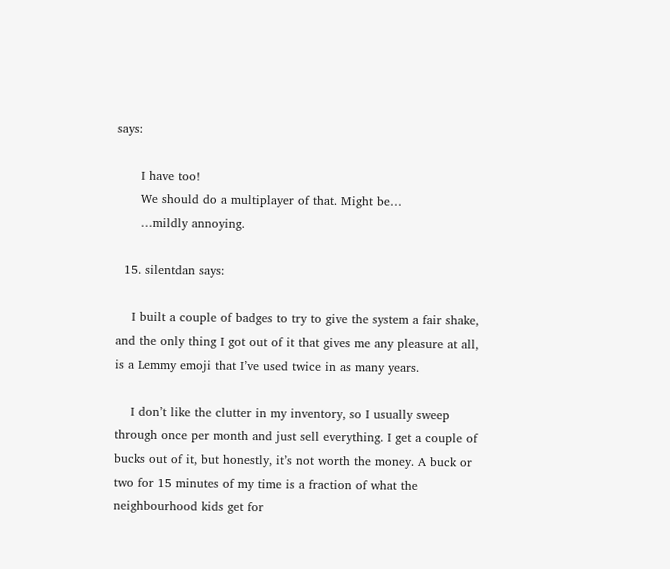says:

      I have too!
      We should do a multiplayer of that. Might be…
      …mildly annoying.

  15. silentdan says:

    I built a couple of badges to try to give the system a fair shake, and the only thing I got out of it that gives me any pleasure at all, is a Lemmy emoji that I’ve used twice in as many years.

    I don’t like the clutter in my inventory, so I usually sweep through once per month and just sell everything. I get a couple of bucks out of it, but honestly, it’s not worth the money. A buck or two for 15 minutes of my time is a fraction of what the neighbourhood kids get for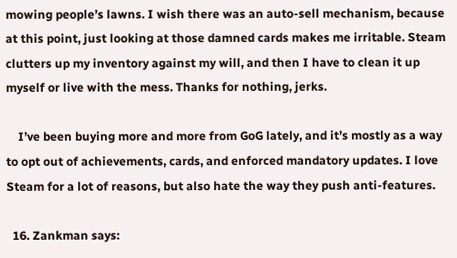mowing people’s lawns. I wish there was an auto-sell mechanism, because at this point, just looking at those damned cards makes me irritable. Steam clutters up my inventory against my will, and then I have to clean it up myself or live with the mess. Thanks for nothing, jerks.

    I’ve been buying more and more from GoG lately, and it’s mostly as a way to opt out of achievements, cards, and enforced mandatory updates. I love Steam for a lot of reasons, but also hate the way they push anti-features.

  16. Zankman says: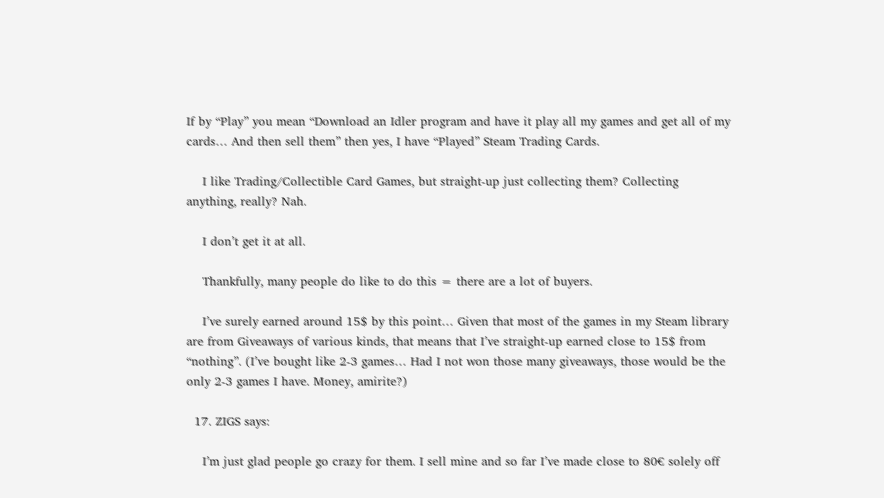If by “Play” you mean “Download an Idler program and have it play all my games and get all of my cards… And then sell them” then yes, I have “Played” Steam Trading Cards.

    I like Trading/Collectible Card Games, but straight-up just collecting them? Collecting anything, really? Nah.

    I don’t get it at all.

    Thankfully, many people do like to do this = there are a lot of buyers.

    I’ve surely earned around 15$ by this point… Given that most of the games in my Steam library are from Giveaways of various kinds, that means that I’ve straight-up earned close to 15$ from “nothing”. (I’ve bought like 2-3 games… Had I not won those many giveaways, those would be the only 2-3 games I have. Money, amirite?)

  17. ZIGS says:

    I’m just glad people go crazy for them. I sell mine and so far I’ve made close to 80€ solely off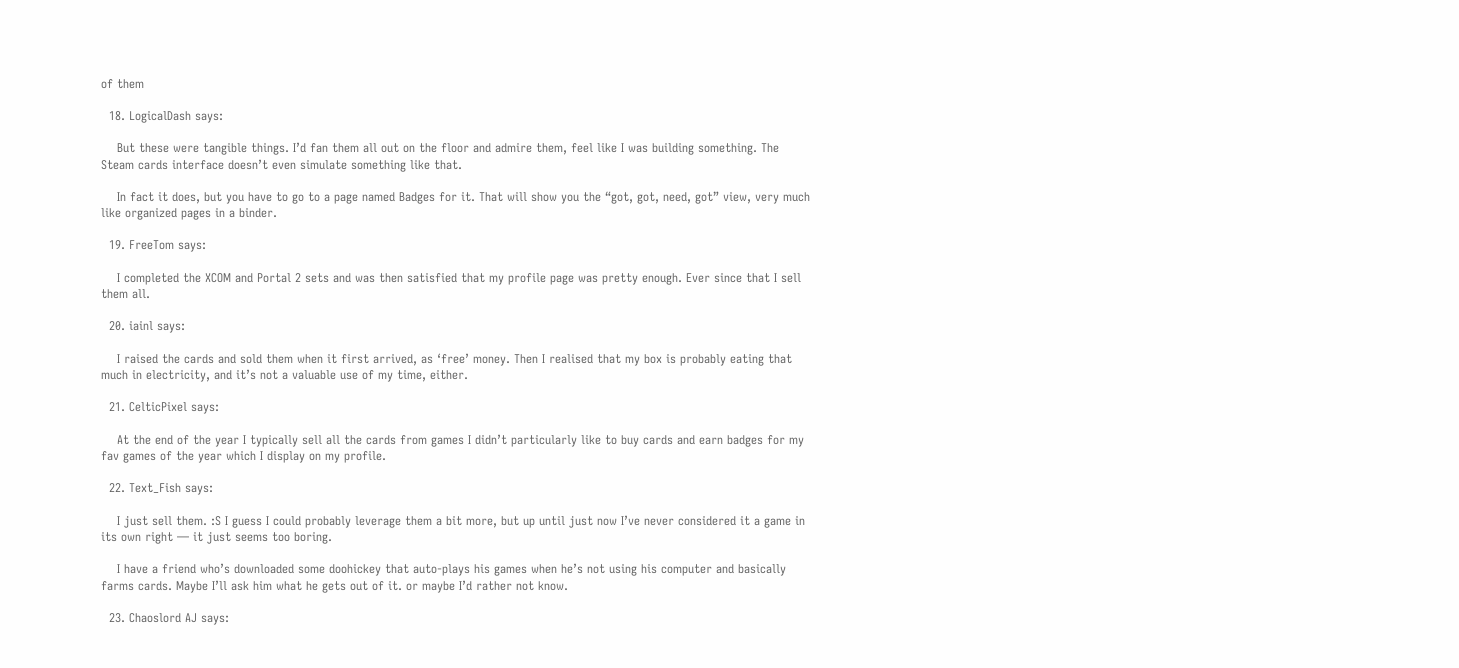of them

  18. LogicalDash says:

    But these were tangible things. I’d fan them all out on the floor and admire them, feel like I was building something. The Steam cards interface doesn’t even simulate something like that.

    In fact it does, but you have to go to a page named Badges for it. That will show you the “got, got, need, got” view, very much like organized pages in a binder.

  19. FreeTom says:

    I completed the XCOM and Portal 2 sets and was then satisfied that my profile page was pretty enough. Ever since that I sell them all.

  20. iainl says:

    I raised the cards and sold them when it first arrived, as ‘free’ money. Then I realised that my box is probably eating that much in electricity, and it’s not a valuable use of my time, either.

  21. CelticPixel says:

    At the end of the year I typically sell all the cards from games I didn’t particularly like to buy cards and earn badges for my fav games of the year which I display on my profile.

  22. Text_Fish says:

    I just sell them. :S I guess I could probably leverage them a bit more, but up until just now I’ve never considered it a game in its own right — it just seems too boring.

    I have a friend who’s downloaded some doohickey that auto-plays his games when he’s not using his computer and basically farms cards. Maybe I’ll ask him what he gets out of it. or maybe I’d rather not know.

  23. Chaoslord AJ says: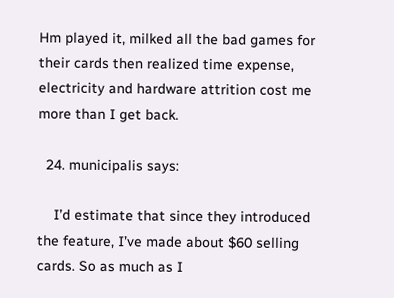Hm played it, milked all the bad games for their cards then realized time expense, electricity and hardware attrition cost me more than I get back.

  24. municipalis says:

    I’d estimate that since they introduced the feature, I’ve made about $60 selling cards. So as much as I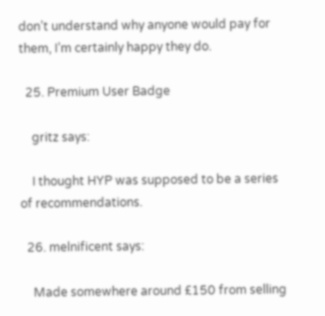don’t understand why anyone would pay for them, I’m certainly happy they do.

  25. Premium User Badge

    gritz says:

    I thought HYP was supposed to be a series of recommendations.

  26. melnificent says:

    Made somewhere around £150 from selling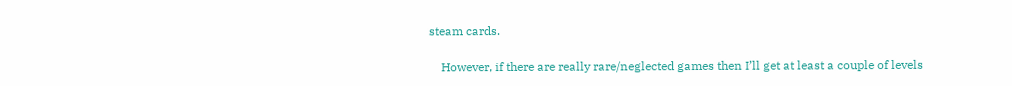steam cards.

    However, if there are really rare/neglected games then I’ll get at least a couple of levels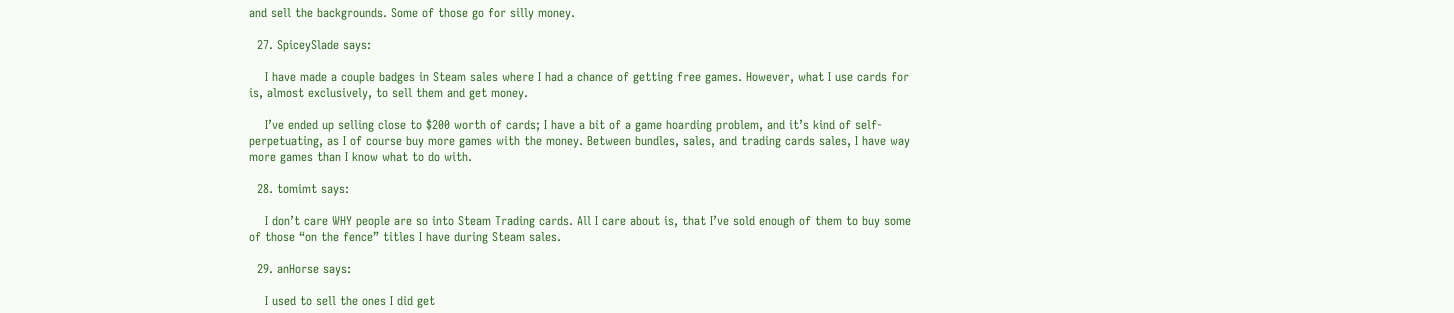and sell the backgrounds. Some of those go for silly money.

  27. SpiceySlade says:

    I have made a couple badges in Steam sales where I had a chance of getting free games. However, what I use cards for is, almost exclusively, to sell them and get money.

    I’ve ended up selling close to $200 worth of cards; I have a bit of a game hoarding problem, and it’s kind of self-perpetuating, as I of course buy more games with the money. Between bundles, sales, and trading cards sales, I have way more games than I know what to do with.

  28. tomimt says:

    I don’t care WHY people are so into Steam Trading cards. All I care about is, that I’ve sold enough of them to buy some of those “on the fence” titles I have during Steam sales.

  29. anHorse says:

    I used to sell the ones I did get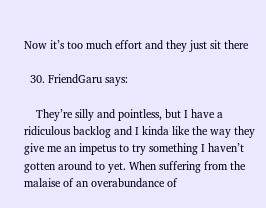Now it’s too much effort and they just sit there

  30. FriendGaru says:

    They’re silly and pointless, but I have a ridiculous backlog and I kinda like the way they give me an impetus to try something I haven’t gotten around to yet. When suffering from the malaise of an overabundance of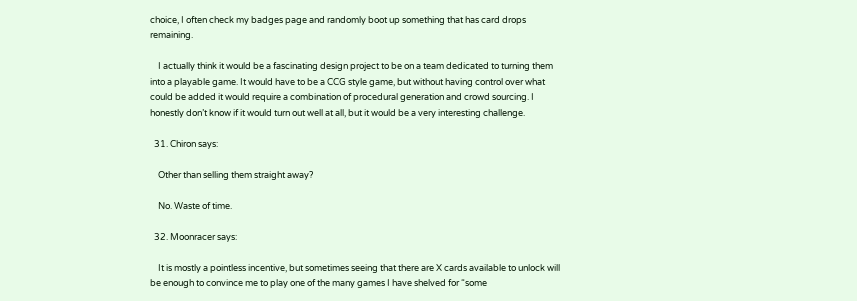choice, I often check my badges page and randomly boot up something that has card drops remaining.

    I actually think it would be a fascinating design project to be on a team dedicated to turning them into a playable game. It would have to be a CCG style game, but without having control over what could be added it would require a combination of procedural generation and crowd sourcing. I honestly don’t know if it would turn out well at all, but it would be a very interesting challenge.

  31. Chiron says:

    Other than selling them straight away?

    No. Waste of time.

  32. Moonracer says:

    It is mostly a pointless incentive, but sometimes seeing that there are X cards available to unlock will be enough to convince me to play one of the many games I have shelved for “some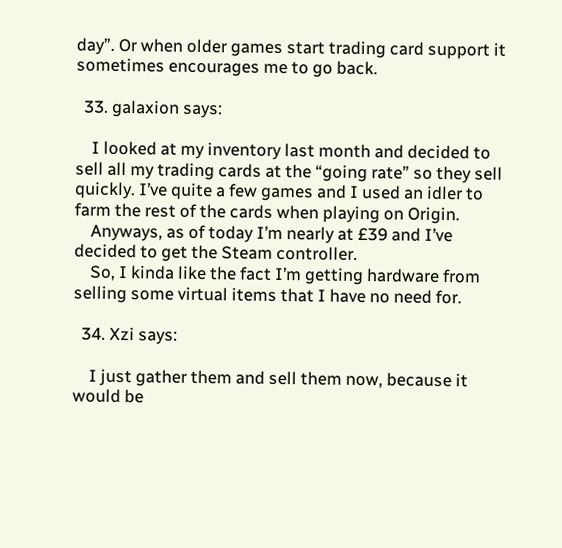day”. Or when older games start trading card support it sometimes encourages me to go back.

  33. galaxion says:

    I looked at my inventory last month and decided to sell all my trading cards at the “going rate” so they sell quickly. I’ve quite a few games and I used an idler to farm the rest of the cards when playing on Origin.
    Anyways, as of today I’m nearly at £39 and I’ve decided to get the Steam controller.
    So, I kinda like the fact I’m getting hardware from selling some virtual items that I have no need for.

  34. Xzi says:

    I just gather them and sell them now, because it would be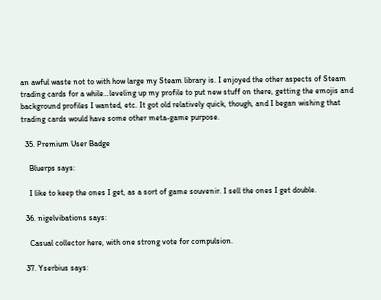an awful waste not to with how large my Steam library is. I enjoyed the other aspects of Steam trading cards for a while…leveling up my profile to put new stuff on there, getting the emojis and background profiles I wanted, etc. It got old relatively quick, though, and I began wishing that trading cards would have some other meta-game purpose.

  35. Premium User Badge

    Bluerps says:

    I like to keep the ones I get, as a sort of game souvenir. I sell the ones I get double.

  36. nigelvibations says:

    Casual collector here, with one strong vote for compulsion.

  37. Yserbius says: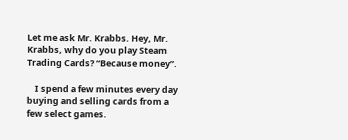Let me ask Mr. Krabbs. Hey, Mr. Krabbs, why do you play Steam Trading Cards? “Because money”.

    I spend a few minutes every day buying and selling cards from a few select games.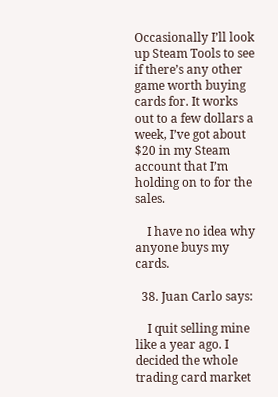Occasionally I’ll look up Steam Tools to see if there’s any other game worth buying cards for. It works out to a few dollars a week, I’ve got about $20 in my Steam account that I’m holding on to for the sales.

    I have no idea why anyone buys my cards.

  38. Juan Carlo says:

    I quit selling mine like a year ago. I decided the whole trading card market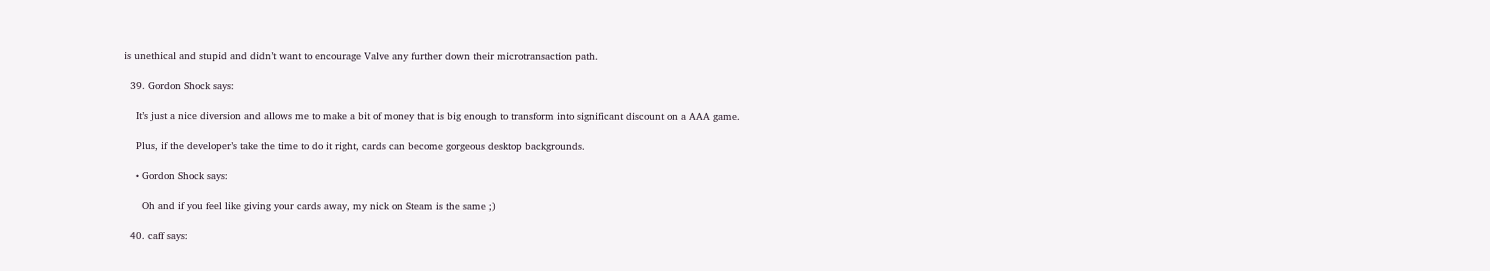is unethical and stupid and didn’t want to encourage Valve any further down their microtransaction path.

  39. Gordon Shock says:

    It’s just a nice diversion and allows me to make a bit of money that is big enough to transform into significant discount on a AAA game.

    Plus, if the developer’s take the time to do it right, cards can become gorgeous desktop backgrounds.

    • Gordon Shock says:

      Oh and if you feel like giving your cards away, my nick on Steam is the same ;)

  40. caff says: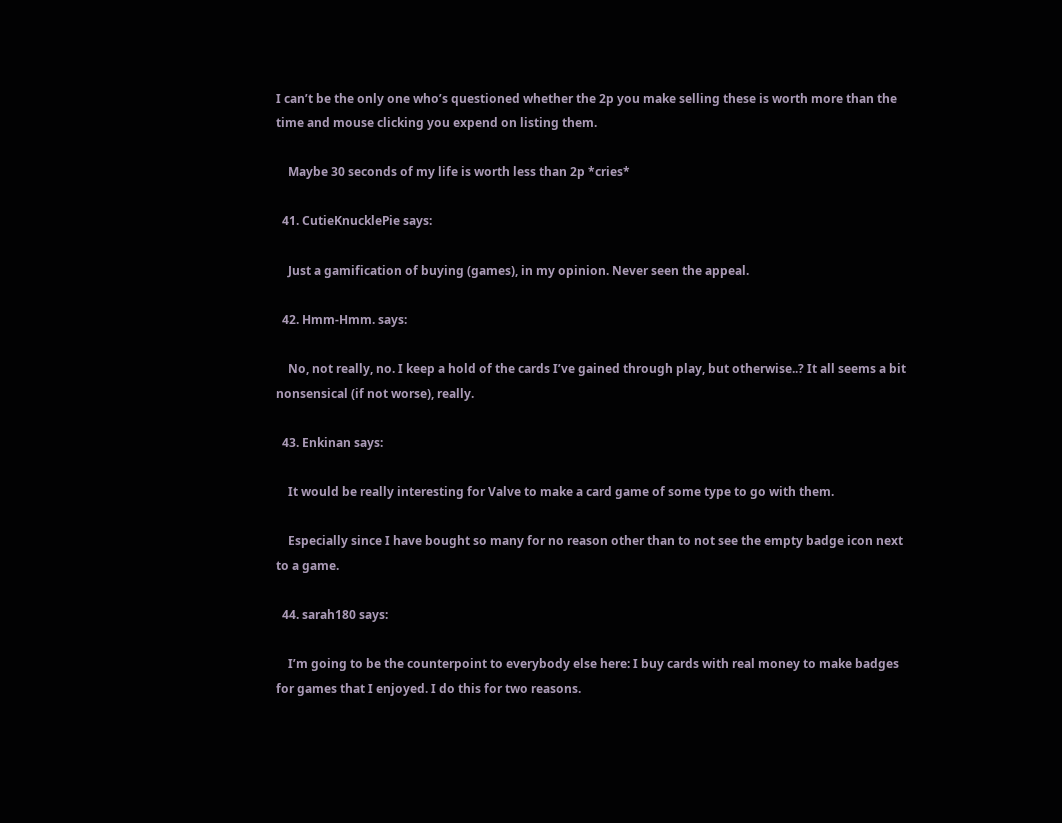I can’t be the only one who’s questioned whether the 2p you make selling these is worth more than the time and mouse clicking you expend on listing them.

    Maybe 30 seconds of my life is worth less than 2p *cries*

  41. CutieKnucklePie says:

    Just a gamification of buying (games), in my opinion. Never seen the appeal.

  42. Hmm-Hmm. says:

    No, not really, no. I keep a hold of the cards I’ve gained through play, but otherwise..? It all seems a bit nonsensical (if not worse), really.

  43. Enkinan says:

    It would be really interesting for Valve to make a card game of some type to go with them.

    Especially since I have bought so many for no reason other than to not see the empty badge icon next to a game.

  44. sarah180 says:

    I’m going to be the counterpoint to everybody else here: I buy cards with real money to make badges for games that I enjoyed. I do this for two reasons.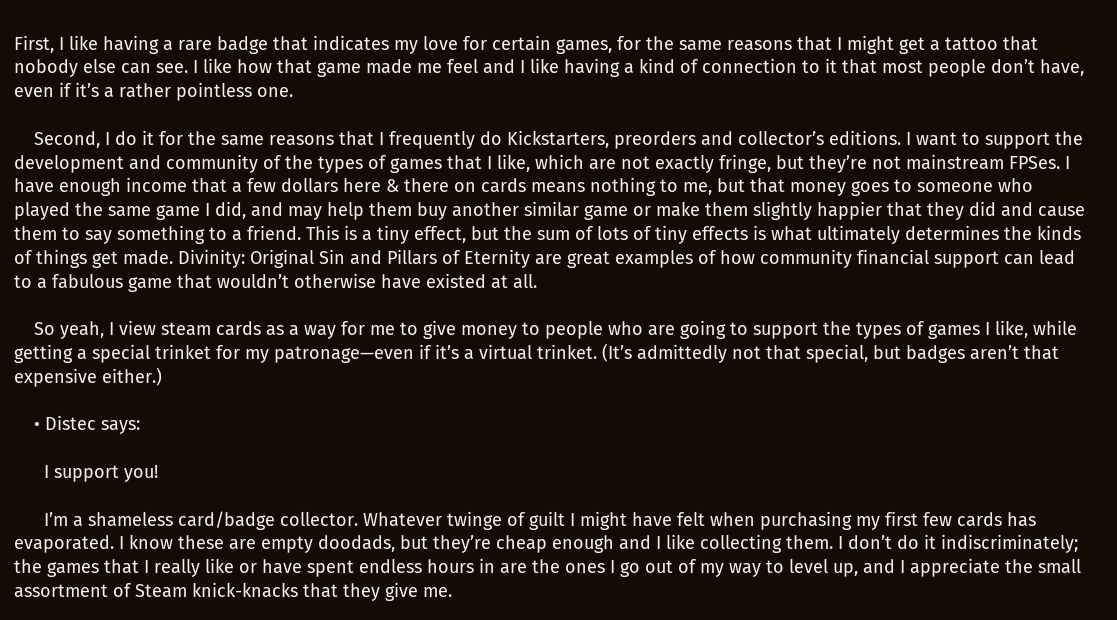First, I like having a rare badge that indicates my love for certain games, for the same reasons that I might get a tattoo that nobody else can see. I like how that game made me feel and I like having a kind of connection to it that most people don’t have, even if it’s a rather pointless one.

    Second, I do it for the same reasons that I frequently do Kickstarters, preorders and collector’s editions. I want to support the development and community of the types of games that I like, which are not exactly fringe, but they’re not mainstream FPSes. I have enough income that a few dollars here & there on cards means nothing to me, but that money goes to someone who played the same game I did, and may help them buy another similar game or make them slightly happier that they did and cause them to say something to a friend. This is a tiny effect, but the sum of lots of tiny effects is what ultimately determines the kinds of things get made. Divinity: Original Sin and Pillars of Eternity are great examples of how community financial support can lead to a fabulous game that wouldn’t otherwise have existed at all.

    So yeah, I view steam cards as a way for me to give money to people who are going to support the types of games I like, while getting a special trinket for my patronage—even if it’s a virtual trinket. (It’s admittedly not that special, but badges aren’t that expensive either.)

    • Distec says:

      I support you!

      I’m a shameless card/badge collector. Whatever twinge of guilt I might have felt when purchasing my first few cards has evaporated. I know these are empty doodads, but they’re cheap enough and I like collecting them. I don’t do it indiscriminately; the games that I really like or have spent endless hours in are the ones I go out of my way to level up, and I appreciate the small assortment of Steam knick-knacks that they give me.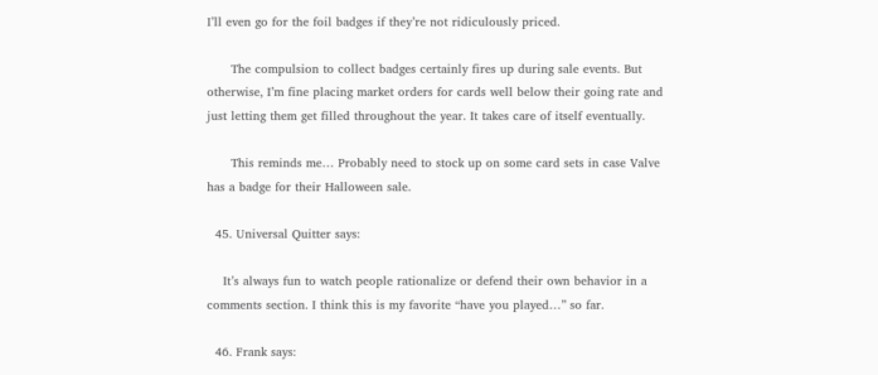I’ll even go for the foil badges if they’re not ridiculously priced.

      The compulsion to collect badges certainly fires up during sale events. But otherwise, I’m fine placing market orders for cards well below their going rate and just letting them get filled throughout the year. It takes care of itself eventually.

      This reminds me… Probably need to stock up on some card sets in case Valve has a badge for their Halloween sale.

  45. Universal Quitter says:

    It’s always fun to watch people rationalize or defend their own behavior in a comments section. I think this is my favorite “have you played…” so far.

  46. Frank says: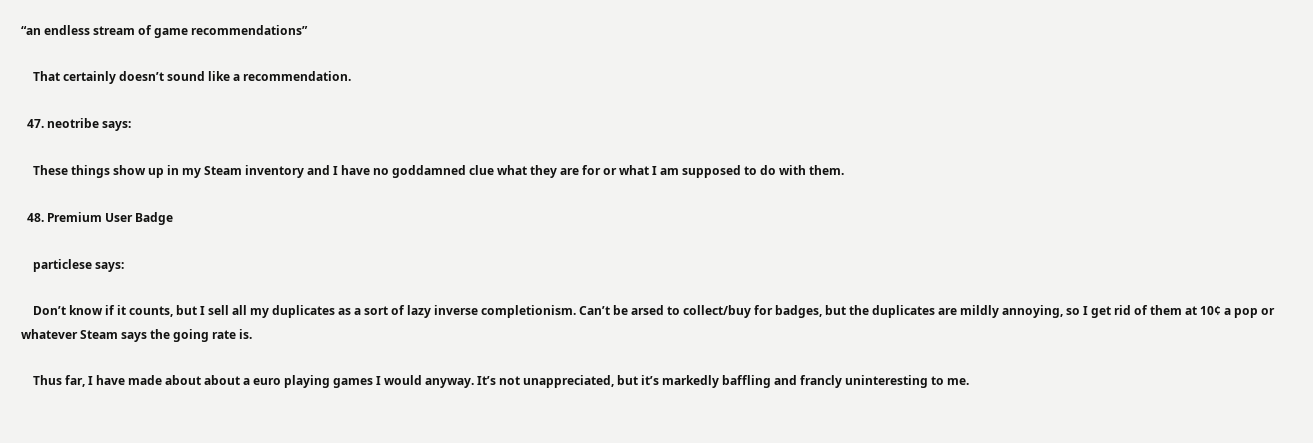“an endless stream of game recommendations”

    That certainly doesn’t sound like a recommendation.

  47. neotribe says:

    These things show up in my Steam inventory and I have no goddamned clue what they are for or what I am supposed to do with them.

  48. Premium User Badge

    particlese says:

    Don’t know if it counts, but I sell all my duplicates as a sort of lazy inverse completionism. Can’t be arsed to collect/buy for badges, but the duplicates are mildly annoying, so I get rid of them at 10¢ a pop or whatever Steam says the going rate is.

    Thus far, I have made about about a euro playing games I would anyway. It’s not unappreciated, but it’s markedly baffling and francly uninteresting to me.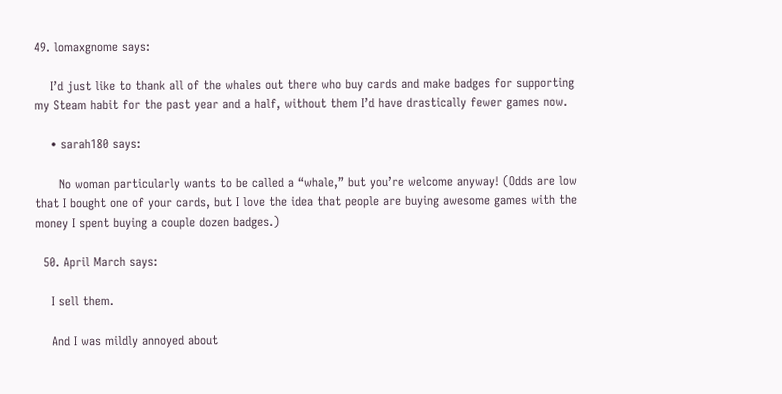49. lomaxgnome says:

    I’d just like to thank all of the whales out there who buy cards and make badges for supporting my Steam habit for the past year and a half, without them I’d have drastically fewer games now.

    • sarah180 says:

      No woman particularly wants to be called a “whale,” but you’re welcome anyway! (Odds are low that I bought one of your cards, but I love the idea that people are buying awesome games with the money I spent buying a couple dozen badges.)

  50. April March says:

    I sell them.

    And I was mildly annoyed about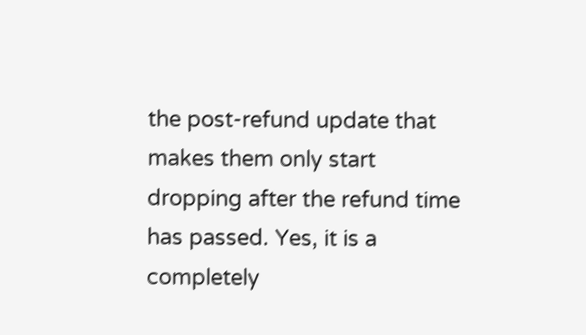the post-refund update that makes them only start dropping after the refund time has passed. Yes, it is a completely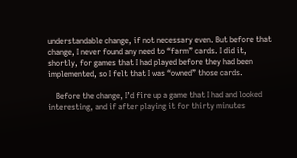understandable change, if not necessary even. But before that change, I never found any need to “farm” cards. I did it, shortly, for games that I had played before they had been implemented, so I felt that I was “owned” those cards.

    Before the change, I’d fire up a game that I had and looked interesting, and if after playing it for thirty minutes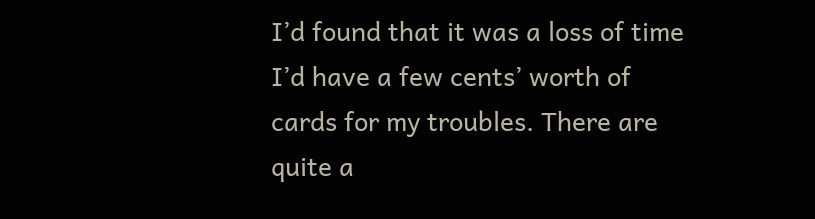I’d found that it was a loss of time I’d have a few cents’ worth of cards for my troubles. There are quite a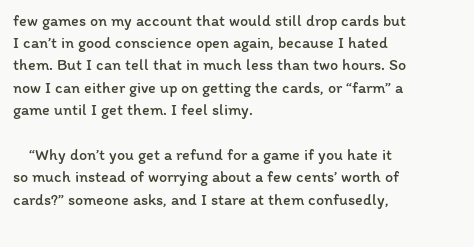few games on my account that would still drop cards but I can’t in good conscience open again, because I hated them. But I can tell that in much less than two hours. So now I can either give up on getting the cards, or “farm” a game until I get them. I feel slimy.

    “Why don’t you get a refund for a game if you hate it so much instead of worrying about a few cents’ worth of cards?” someone asks, and I stare at them confusedly,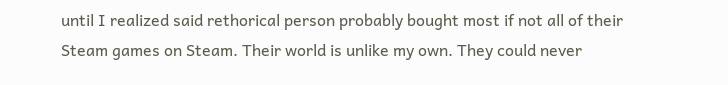until I realized said rethorical person probably bought most if not all of their Steam games on Steam. Their world is unlike my own. They could never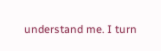understand me. I turn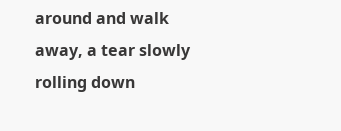around and walk away, a tear slowly rolling down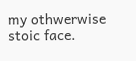my othwerwise stoic face.